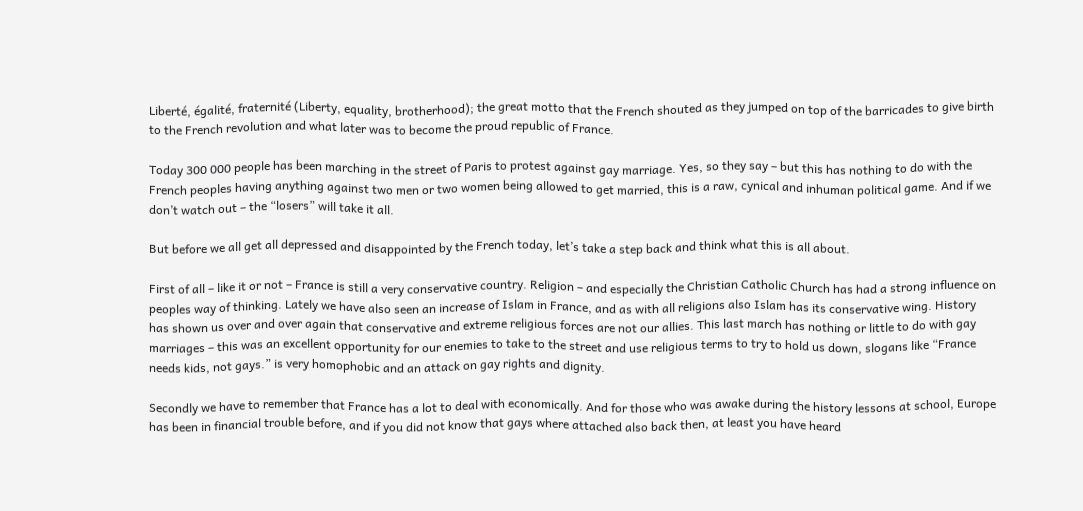Liberté, égalité, fraternité (Liberty, equality, brotherhood); the great motto that the French shouted as they jumped on top of the barricades to give birth to the French revolution and what later was to become the proud republic of France.

Today 300 000 people has been marching in the street of Paris to protest against gay marriage. Yes, so they say – but this has nothing to do with the French peoples having anything against two men or two women being allowed to get married, this is a raw, cynical and inhuman political game. And if we don’t watch out – the “losers” will take it all.

But before we all get all depressed and disappointed by the French today, let’s take a step back and think what this is all about.

First of all – like it or not – France is still a very conservative country. Religion – and especially the Christian Catholic Church has had a strong influence on peoples way of thinking. Lately we have also seen an increase of Islam in France, and as with all religions also Islam has its conservative wing. History has shown us over and over again that conservative and extreme religious forces are not our allies. This last march has nothing or little to do with gay marriages – this was an excellent opportunity for our enemies to take to the street and use religious terms to try to hold us down, slogans like “France needs kids, not gays.” is very homophobic and an attack on gay rights and dignity.

Secondly we have to remember that France has a lot to deal with economically. And for those who was awake during the history lessons at school, Europe has been in financial trouble before, and if you did not know that gays where attached also back then, at least you have heard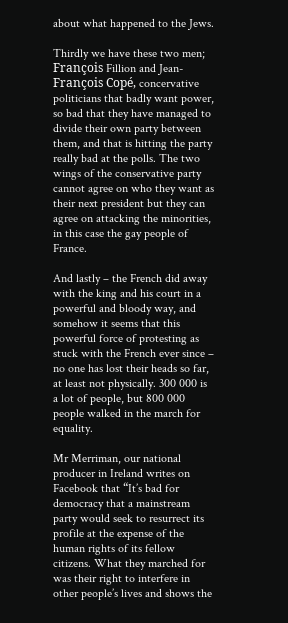about what happened to the Jews.

Thirdly we have these two men; François Fillion and Jean-François Copé, concervative politicians that badly want power, so bad that they have managed to divide their own party between them, and that is hitting the party really bad at the polls. The two wings of the conservative party cannot agree on who they want as their next president but they can agree on attacking the minorities, in this case the gay people of France.

And lastly – the French did away with the king and his court in a powerful and bloody way, and somehow it seems that this powerful force of protesting as stuck with the French ever since – no one has lost their heads so far, at least not physically. 300 000 is a lot of people, but 800 000 people walked in the march for equality.

Mr Merriman, our national producer in Ireland writes on Facebook that “It’s bad for democracy that a mainstream party would seek to resurrect its profile at the expense of the human rights of its fellow citizens. What they marched for was their right to interfere in other people’s lives and shows the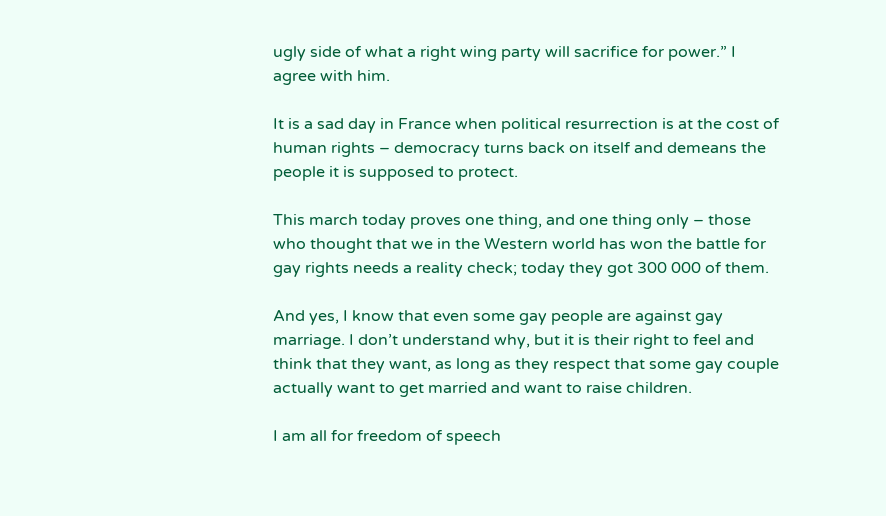ugly side of what a right wing party will sacrifice for power.” I agree with him.

It is a sad day in France when political resurrection is at the cost of human rights – democracy turns back on itself and demeans the people it is supposed to protect.

This march today proves one thing, and one thing only – those who thought that we in the Western world has won the battle for gay rights needs a reality check; today they got 300 000 of them.

And yes, I know that even some gay people are against gay marriage. I don’t understand why, but it is their right to feel and think that they want, as long as they respect that some gay couple actually want to get married and want to raise children.

I am all for freedom of speech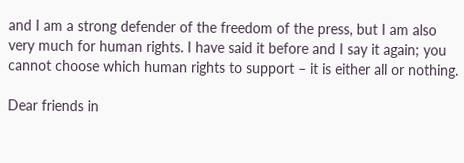and I am a strong defender of the freedom of the press, but I am also very much for human rights. I have said it before and I say it again; you cannot choose which human rights to support – it is either all or nothing.

Dear friends in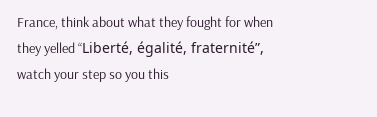France, think about what they fought for when they yelled “Liberté, égalité, fraternité”, watch your step so you this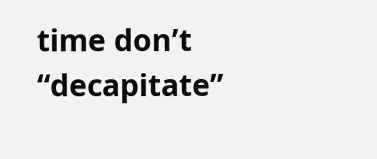time don’t “decapitate”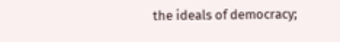the ideals of democracy;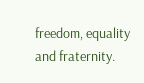freedom, equality and fraternity.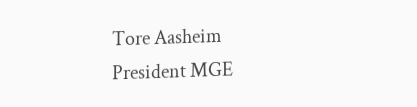Tore Aasheim
President MGE